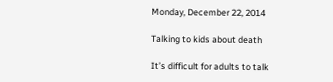Monday, December 22, 2014

Talking to kids about death

It’s difficult for adults to talk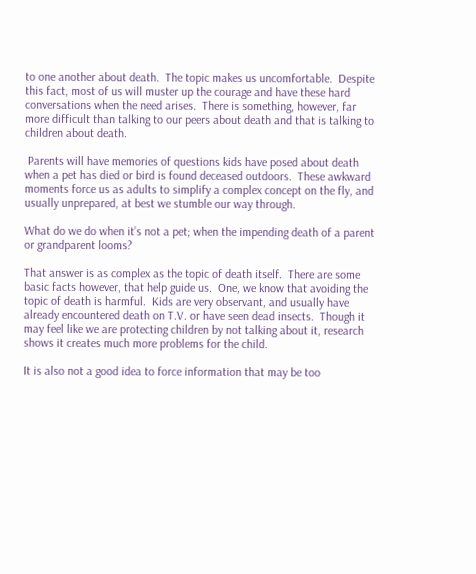to one another about death.  The topic makes us uncomfortable.  Despite this fact, most of us will muster up the courage and have these hard conversations when the need arises.  There is something, however, far more difficult than talking to our peers about death and that is talking to children about death.

 Parents will have memories of questions kids have posed about death when a pet has died or bird is found deceased outdoors.  These awkward moments force us as adults to simplify a complex concept on the fly, and usually unprepared, at best we stumble our way through.

What do we do when it’s not a pet; when the impending death of a parent or grandparent looms?

That answer is as complex as the topic of death itself.  There are some basic facts however, that help guide us.  One, we know that avoiding the topic of death is harmful.  Kids are very observant, and usually have already encountered death on T.V. or have seen dead insects.  Though it may feel like we are protecting children by not talking about it, research shows it creates much more problems for the child.

It is also not a good idea to force information that may be too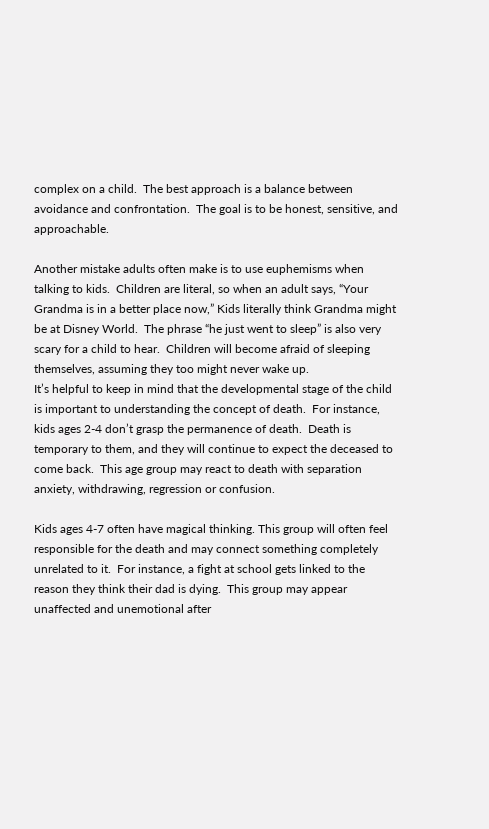complex on a child.  The best approach is a balance between avoidance and confrontation.  The goal is to be honest, sensitive, and approachable.

Another mistake adults often make is to use euphemisms when talking to kids.  Children are literal, so when an adult says, “Your Grandma is in a better place now,” Kids literally think Grandma might be at Disney World.  The phrase “he just went to sleep” is also very scary for a child to hear.  Children will become afraid of sleeping themselves, assuming they too might never wake up.
It’s helpful to keep in mind that the developmental stage of the child is important to understanding the concept of death.  For instance, kids ages 2-4 don’t grasp the permanence of death.  Death is temporary to them, and they will continue to expect the deceased to come back.  This age group may react to death with separation anxiety, withdrawing, regression or confusion.

Kids ages 4-7 often have magical thinking. This group will often feel responsible for the death and may connect something completely unrelated to it.  For instance, a fight at school gets linked to the reason they think their dad is dying.  This group may appear unaffected and unemotional after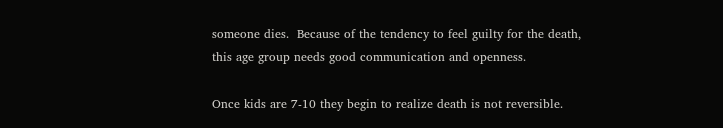someone dies.  Because of the tendency to feel guilty for the death, this age group needs good communication and openness.

Once kids are 7-10 they begin to realize death is not reversible.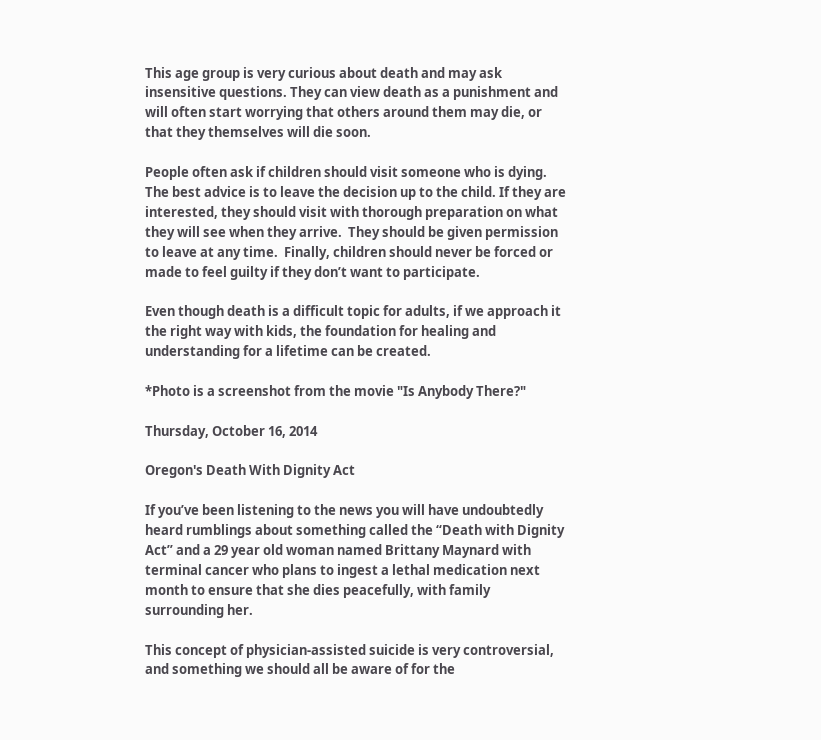This age group is very curious about death and may ask insensitive questions. They can view death as a punishment and will often start worrying that others around them may die, or that they themselves will die soon.

People often ask if children should visit someone who is dying. The best advice is to leave the decision up to the child. If they are interested, they should visit with thorough preparation on what they will see when they arrive.  They should be given permission to leave at any time.  Finally, children should never be forced or made to feel guilty if they don’t want to participate.

Even though death is a difficult topic for adults, if we approach it the right way with kids, the foundation for healing and understanding for a lifetime can be created.

*Photo is a screenshot from the movie "Is Anybody There?"

Thursday, October 16, 2014

Oregon's Death With Dignity Act

If you’ve been listening to the news you will have undoubtedly heard rumblings about something called the “Death with Dignity Act” and a 29 year old woman named Brittany Maynard with terminal cancer who plans to ingest a lethal medication next month to ensure that she dies peacefully, with family surrounding her.

This concept of physician-assisted suicide is very controversial, and something we should all be aware of for the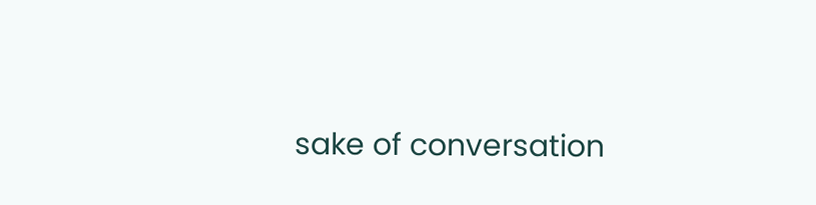sake of conversation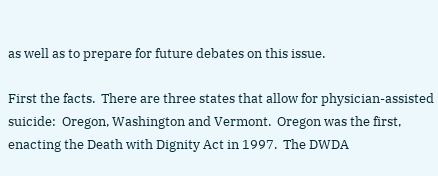as well as to prepare for future debates on this issue.

First the facts.  There are three states that allow for physician-assisted suicide:  Oregon, Washington and Vermont.  Oregon was the first, enacting the Death with Dignity Act in 1997.  The DWDA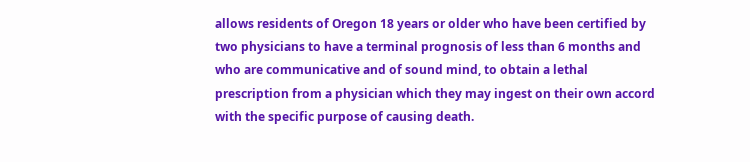allows residents of Oregon 18 years or older who have been certified by two physicians to have a terminal prognosis of less than 6 months and who are communicative and of sound mind, to obtain a lethal prescription from a physician which they may ingest on their own accord with the specific purpose of causing death.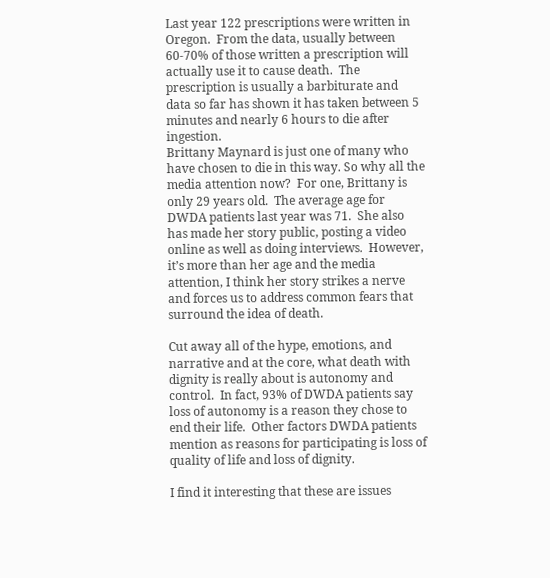Last year 122 prescriptions were written in Oregon.  From the data, usually between 60-70% of those written a prescription will actually use it to cause death.  The prescription is usually a barbiturate and data so far has shown it has taken between 5 minutes and nearly 6 hours to die after ingestion.
Brittany Maynard is just one of many who have chosen to die in this way. So why all the media attention now?  For one, Brittany is only 29 years old.  The average age for DWDA patients last year was 71.  She also has made her story public, posting a video online as well as doing interviews.  However, it’s more than her age and the media attention, I think her story strikes a nerve and forces us to address common fears that surround the idea of death.

Cut away all of the hype, emotions, and narrative and at the core, what death with dignity is really about is autonomy and control.  In fact, 93% of DWDA patients say loss of autonomy is a reason they chose to end their life.  Other factors DWDA patients mention as reasons for participating is loss of quality of life and loss of dignity.

I find it interesting that these are issues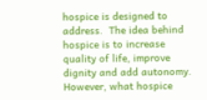hospice is designed to address.  The idea behind hospice is to increase quality of life, improve dignity and add autonomy.  However, what hospice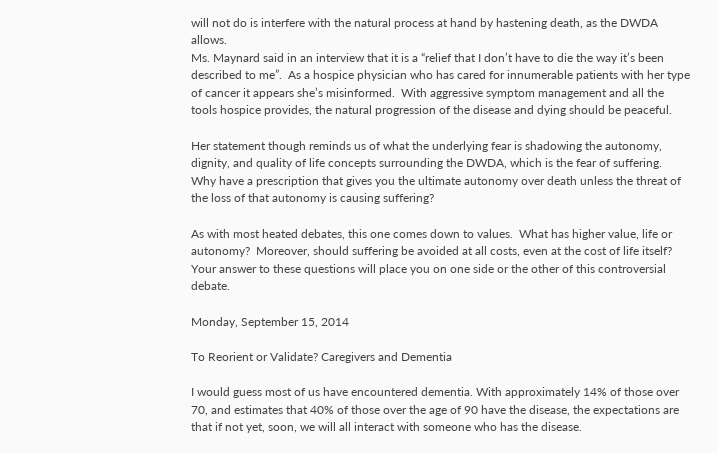will not do is interfere with the natural process at hand by hastening death, as the DWDA allows.
Ms. Maynard said in an interview that it is a “relief that I don’t have to die the way it’s been described to me”.  As a hospice physician who has cared for innumerable patients with her type of cancer it appears she’s misinformed.  With aggressive symptom management and all the tools hospice provides, the natural progression of the disease and dying should be peaceful.

Her statement though reminds us of what the underlying fear is shadowing the autonomy, dignity, and quality of life concepts surrounding the DWDA, which is the fear of suffering.  Why have a prescription that gives you the ultimate autonomy over death unless the threat of the loss of that autonomy is causing suffering?

As with most heated debates, this one comes down to values.  What has higher value, life or autonomy?  Moreover, should suffering be avoided at all costs, even at the cost of life itself?  Your answer to these questions will place you on one side or the other of this controversial debate.

Monday, September 15, 2014

To Reorient or Validate? Caregivers and Dementia

I would guess most of us have encountered dementia. With approximately 14% of those over 70, and estimates that 40% of those over the age of 90 have the disease, the expectations are that if not yet, soon, we will all interact with someone who has the disease.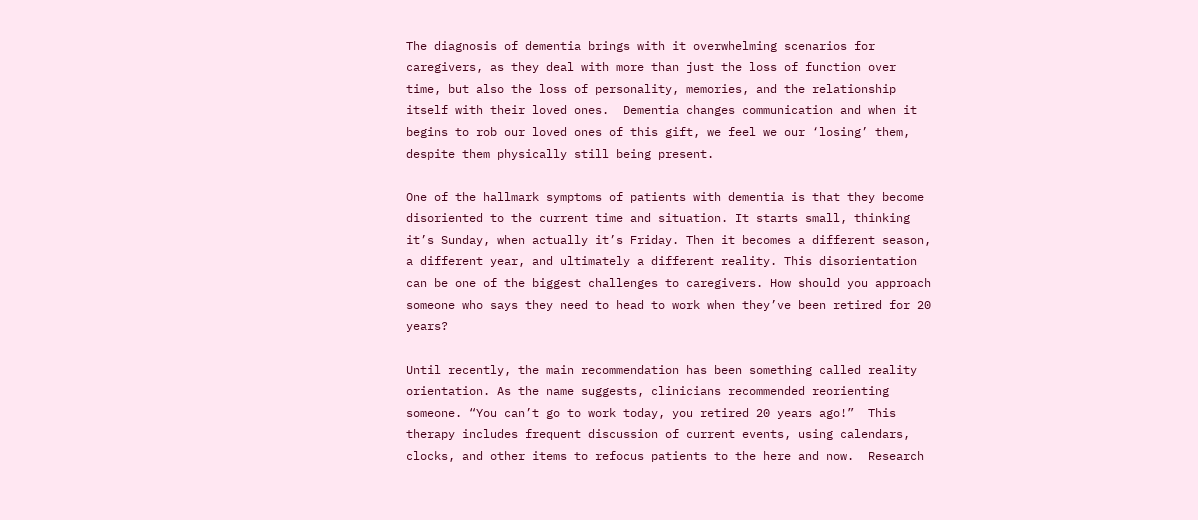The diagnosis of dementia brings with it overwhelming scenarios for caregivers, as they deal with more than just the loss of function over time, but also the loss of personality, memories, and the relationship itself with their loved ones.  Dementia changes communication and when it begins to rob our loved ones of this gift, we feel we our ‘losing’ them, despite them physically still being present.

One of the hallmark symptoms of patients with dementia is that they become disoriented to the current time and situation. It starts small, thinking it’s Sunday, when actually it’s Friday. Then it becomes a different season, a different year, and ultimately a different reality. This disorientation can be one of the biggest challenges to caregivers. How should you approach someone who says they need to head to work when they’ve been retired for 20 years?

Until recently, the main recommendation has been something called reality orientation. As the name suggests, clinicians recommended reorienting someone. “You can’t go to work today, you retired 20 years ago!”  This therapy includes frequent discussion of current events, using calendars, clocks, and other items to refocus patients to the here and now.  Research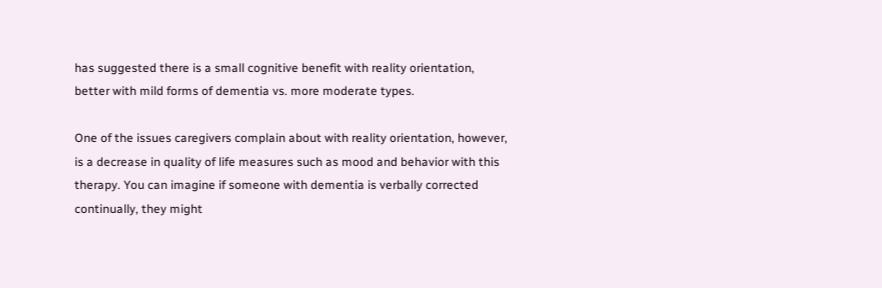has suggested there is a small cognitive benefit with reality orientation, better with mild forms of dementia vs. more moderate types.

One of the issues caregivers complain about with reality orientation, however, is a decrease in quality of life measures such as mood and behavior with this therapy. You can imagine if someone with dementia is verbally corrected continually, they might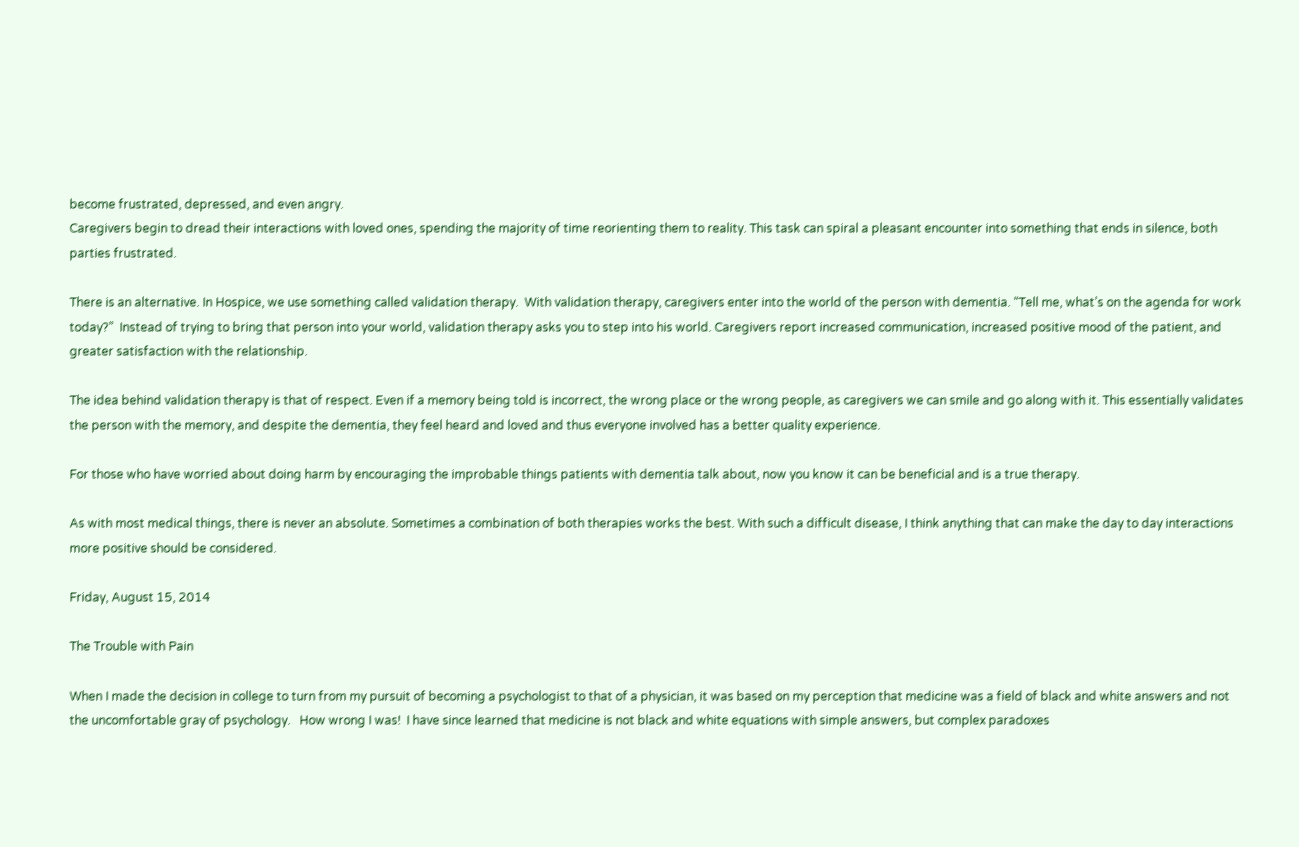become frustrated, depressed, and even angry.
Caregivers begin to dread their interactions with loved ones, spending the majority of time reorienting them to reality. This task can spiral a pleasant encounter into something that ends in silence, both parties frustrated.

There is an alternative. In Hospice, we use something called validation therapy.  With validation therapy, caregivers enter into the world of the person with dementia. “Tell me, what’s on the agenda for work today?”  Instead of trying to bring that person into your world, validation therapy asks you to step into his world. Caregivers report increased communication, increased positive mood of the patient, and greater satisfaction with the relationship.

The idea behind validation therapy is that of respect. Even if a memory being told is incorrect, the wrong place or the wrong people, as caregivers we can smile and go along with it. This essentially validates the person with the memory, and despite the dementia, they feel heard and loved and thus everyone involved has a better quality experience.

For those who have worried about doing harm by encouraging the improbable things patients with dementia talk about, now you know it can be beneficial and is a true therapy.

As with most medical things, there is never an absolute. Sometimes a combination of both therapies works the best. With such a difficult disease, I think anything that can make the day to day interactions more positive should be considered.

Friday, August 15, 2014

The Trouble with Pain

When I made the decision in college to turn from my pursuit of becoming a psychologist to that of a physician, it was based on my perception that medicine was a field of black and white answers and not the uncomfortable gray of psychology.   How wrong I was!  I have since learned that medicine is not black and white equations with simple answers, but complex paradoxes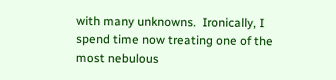with many unknowns.  Ironically, I spend time now treating one of the most nebulous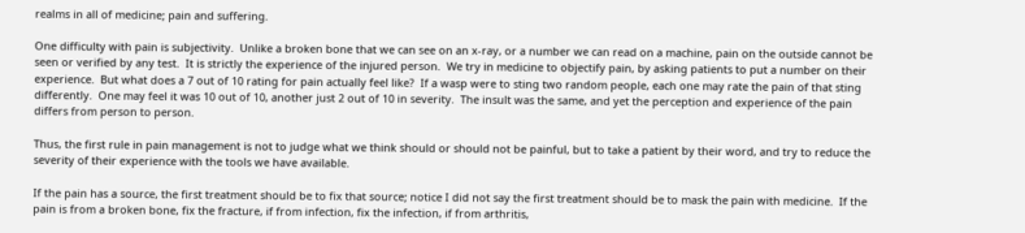realms in all of medicine; pain and suffering.

One difficulty with pain is subjectivity.  Unlike a broken bone that we can see on an x-ray, or a number we can read on a machine, pain on the outside cannot be seen or verified by any test.  It is strictly the experience of the injured person.  We try in medicine to objectify pain, by asking patients to put a number on their experience.  But what does a 7 out of 10 rating for pain actually feel like?  If a wasp were to sting two random people, each one may rate the pain of that sting differently.  One may feel it was 10 out of 10, another just 2 out of 10 in severity.  The insult was the same, and yet the perception and experience of the pain differs from person to person.

Thus, the first rule in pain management is not to judge what we think should or should not be painful, but to take a patient by their word, and try to reduce the severity of their experience with the tools we have available.

If the pain has a source, the first treatment should be to fix that source; notice I did not say the first treatment should be to mask the pain with medicine.  If the pain is from a broken bone, fix the fracture, if from infection, fix the infection, if from arthritis,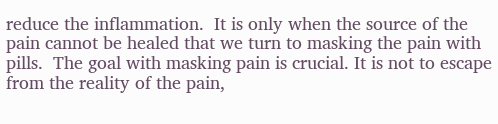reduce the inflammation.  It is only when the source of the pain cannot be healed that we turn to masking the pain with pills.  The goal with masking pain is crucial. It is not to escape from the reality of the pain,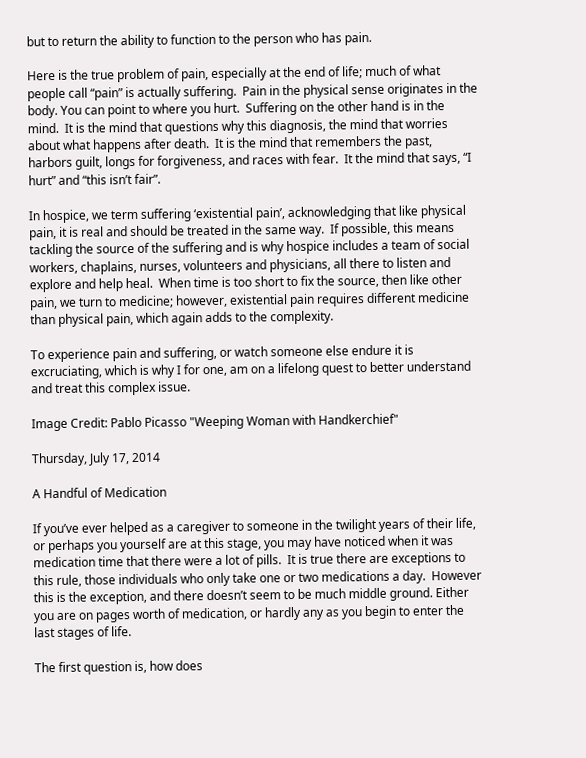but to return the ability to function to the person who has pain.

Here is the true problem of pain, especially at the end of life; much of what people call “pain” is actually suffering.  Pain in the physical sense originates in the body. You can point to where you hurt.  Suffering on the other hand is in the mind.  It is the mind that questions why this diagnosis, the mind that worries about what happens after death.  It is the mind that remembers the past, harbors guilt, longs for forgiveness, and races with fear.  It the mind that says, “I hurt” and “this isn’t fair”.

In hospice, we term suffering ‘existential pain’, acknowledging that like physical pain, it is real and should be treated in the same way.  If possible, this means tackling the source of the suffering and is why hospice includes a team of social workers, chaplains, nurses, volunteers and physicians, all there to listen and explore and help heal.  When time is too short to fix the source, then like other pain, we turn to medicine; however, existential pain requires different medicine than physical pain, which again adds to the complexity.

To experience pain and suffering, or watch someone else endure it is excruciating, which is why I for one, am on a lifelong quest to better understand and treat this complex issue.

Image Credit: Pablo Picasso "Weeping Woman with Handkerchief"

Thursday, July 17, 2014

A Handful of Medication

If you’ve ever helped as a caregiver to someone in the twilight years of their life, or perhaps you yourself are at this stage, you may have noticed when it was medication time that there were a lot of pills.  It is true there are exceptions to this rule, those individuals who only take one or two medications a day.  However this is the exception, and there doesn’t seem to be much middle ground. Either you are on pages worth of medication, or hardly any as you begin to enter the last stages of life.

The first question is, how does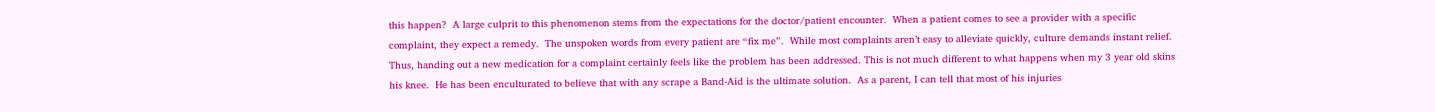this happen?  A large culprit to this phenomenon stems from the expectations for the doctor/patient encounter.  When a patient comes to see a provider with a specific complaint, they expect a remedy.  The unspoken words from every patient are “fix me”.  While most complaints aren’t easy to alleviate quickly, culture demands instant relief.  Thus, handing out a new medication for a complaint certainly feels like the problem has been addressed. This is not much different to what happens when my 3 year old skins his knee.  He has been enculturated to believe that with any scrape a Band-Aid is the ultimate solution.  As a parent, I can tell that most of his injuries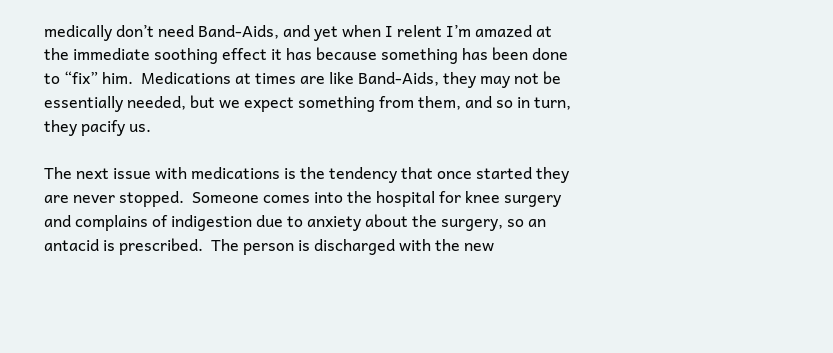medically don’t need Band-Aids, and yet when I relent I’m amazed at the immediate soothing effect it has because something has been done to “fix” him.  Medications at times are like Band-Aids, they may not be essentially needed, but we expect something from them, and so in turn, they pacify us.

The next issue with medications is the tendency that once started they are never stopped.  Someone comes into the hospital for knee surgery and complains of indigestion due to anxiety about the surgery, so an antacid is prescribed.  The person is discharged with the new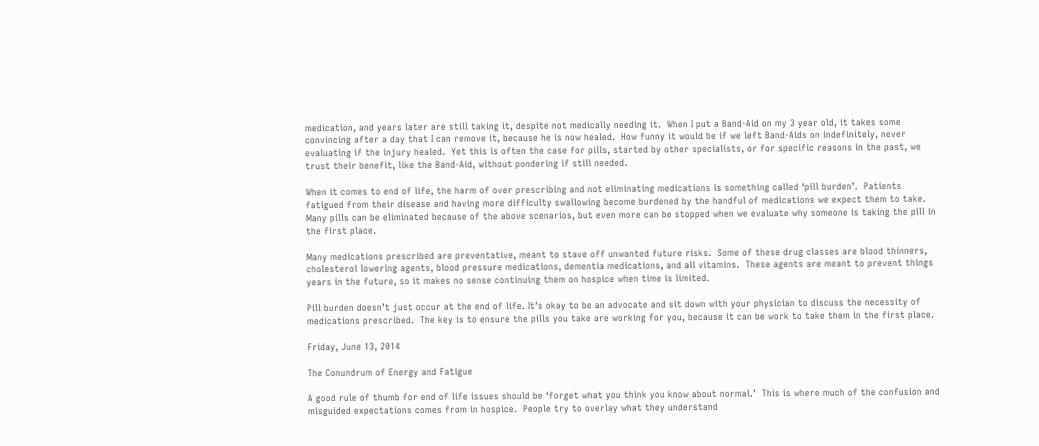medication, and years later are still taking it, despite not medically needing it.  When I put a Band-Aid on my 3 year old, it takes some convincing after a day that I can remove it, because he is now healed.  How funny it would be if we left Band-Aids on indefinitely, never evaluating if the injury healed.  Yet this is often the case for pills, started by other specialists, or for specific reasons in the past, we trust their benefit, like the Band-Aid, without pondering if still needed.

When it comes to end of life, the harm of over prescribing and not eliminating medications is something called ‘pill burden’.  Patients fatigued from their disease and having more difficulty swallowing become burdened by the handful of medications we expect them to take.  Many pills can be eliminated because of the above scenarios, but even more can be stopped when we evaluate why someone is taking the pill in the first place.

Many medications prescribed are preventative, meant to stave off unwanted future risks.  Some of these drug classes are blood thinners, cholesterol lowering agents, blood pressure medications, dementia medications, and all vitamins.  These agents are meant to prevent things years in the future, so it makes no sense continuing them on hospice when time is limited.

Pill burden doesn’t just occur at the end of life. It’s okay to be an advocate and sit down with your physician to discuss the necessity of medications prescribed.  The key is to ensure the pills you take are working for you, because it can be work to take them in the first place.

Friday, June 13, 2014

The Conundrum of Energy and Fatigue

A good rule of thumb for end of life issues should be ‘forget what you think you know about normal.’  This is where much of the confusion and misguided expectations comes from in hospice.  People try to overlay what they understand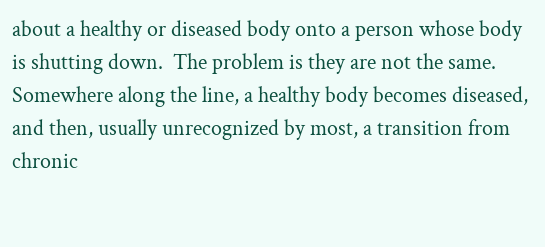about a healthy or diseased body onto a person whose body is shutting down.  The problem is they are not the same.  Somewhere along the line, a healthy body becomes diseased, and then, usually unrecognized by most, a transition from chronic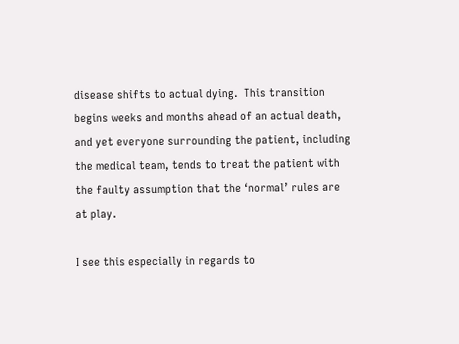disease shifts to actual dying.  This transition begins weeks and months ahead of an actual death, and yet everyone surrounding the patient, including the medical team, tends to treat the patient with the faulty assumption that the ‘normal’ rules are at play.

I see this especially in regards to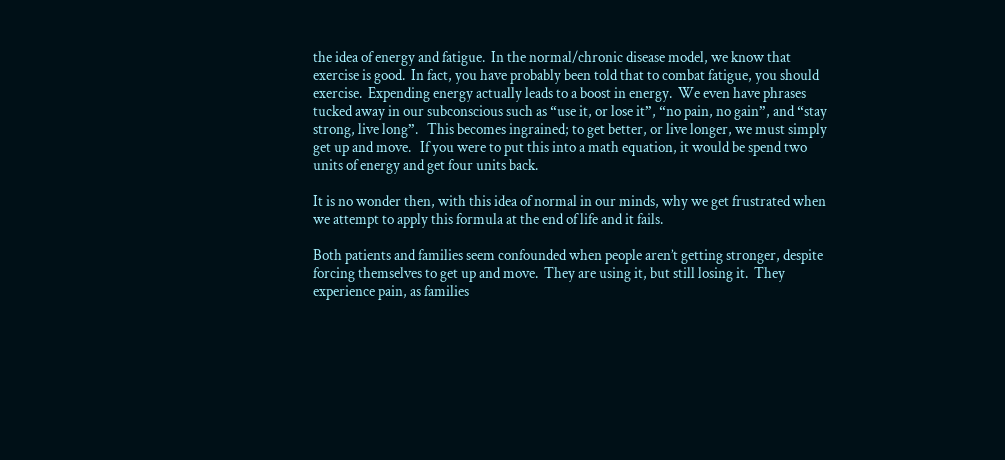the idea of energy and fatigue.  In the normal/chronic disease model, we know that exercise is good.  In fact, you have probably been told that to combat fatigue, you should exercise.  Expending energy actually leads to a boost in energy.  We even have phrases tucked away in our subconscious such as “use it, or lose it”, “no pain, no gain”, and “stay strong, live long”.   This becomes ingrained; to get better, or live longer, we must simply get up and move.   If you were to put this into a math equation, it would be spend two units of energy and get four units back.

It is no wonder then, with this idea of normal in our minds, why we get frustrated when we attempt to apply this formula at the end of life and it fails.

Both patients and families seem confounded when people aren’t getting stronger, despite forcing themselves to get up and move.  They are using it, but still losing it.  They experience pain, as families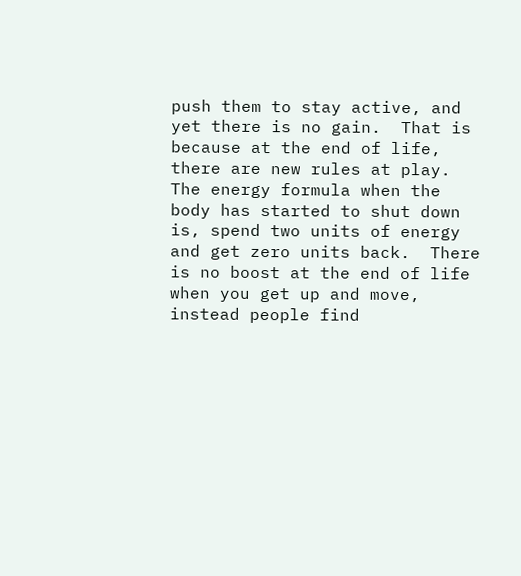push them to stay active, and yet there is no gain.  That is because at the end of life, there are new rules at play.
The energy formula when the body has started to shut down is, spend two units of energy and get zero units back.  There is no boost at the end of life when you get up and move, instead people find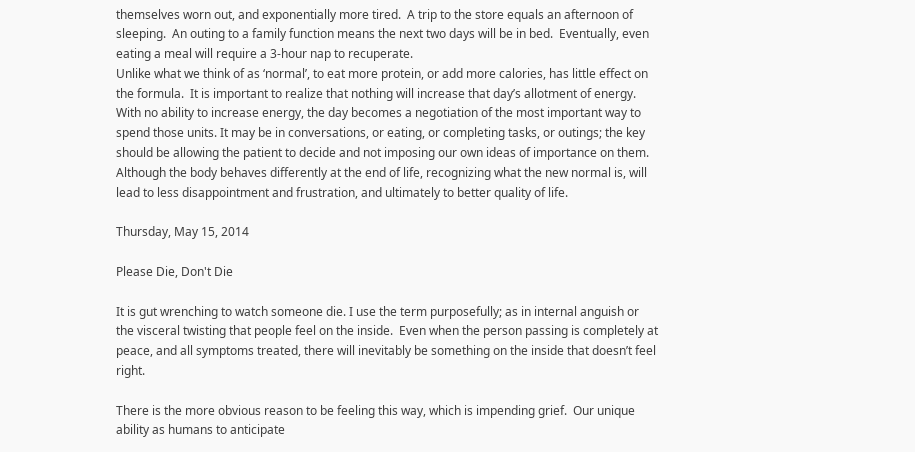themselves worn out, and exponentially more tired.  A trip to the store equals an afternoon of sleeping.  An outing to a family function means the next two days will be in bed.  Eventually, even eating a meal will require a 3-hour nap to recuperate.
Unlike what we think of as ‘normal’, to eat more protein, or add more calories, has little effect on the formula.  It is important to realize that nothing will increase that day’s allotment of energy.  With no ability to increase energy, the day becomes a negotiation of the most important way to spend those units. It may be in conversations, or eating, or completing tasks, or outings; the key should be allowing the patient to decide and not imposing our own ideas of importance on them.
Although the body behaves differently at the end of life, recognizing what the new normal is, will lead to less disappointment and frustration, and ultimately to better quality of life.

Thursday, May 15, 2014

Please Die, Don't Die

It is gut wrenching to watch someone die. I use the term purposefully; as in internal anguish or the visceral twisting that people feel on the inside.  Even when the person passing is completely at peace, and all symptoms treated, there will inevitably be something on the inside that doesn’t feel right.

There is the more obvious reason to be feeling this way, which is impending grief.  Our unique ability as humans to anticipate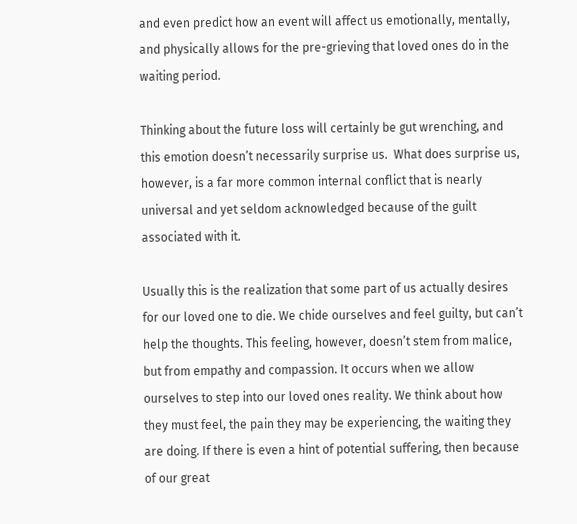and even predict how an event will affect us emotionally, mentally, and physically allows for the pre-grieving that loved ones do in the waiting period.

Thinking about the future loss will certainly be gut wrenching, and this emotion doesn’t necessarily surprise us.  What does surprise us, however, is a far more common internal conflict that is nearly universal and yet seldom acknowledged because of the guilt associated with it.

Usually this is the realization that some part of us actually desires for our loved one to die. We chide ourselves and feel guilty, but can’t help the thoughts. This feeling, however, doesn’t stem from malice, but from empathy and compassion. It occurs when we allow ourselves to step into our loved ones reality. We think about how they must feel, the pain they may be experiencing, the waiting they are doing. If there is even a hint of potential suffering, then because of our great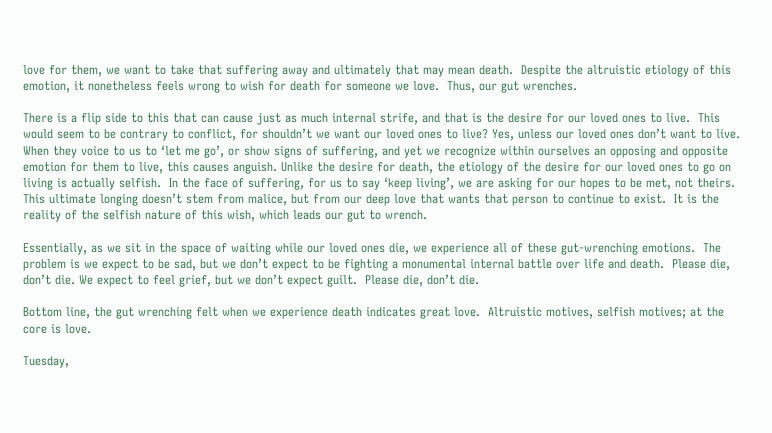love for them, we want to take that suffering away and ultimately that may mean death.  Despite the altruistic etiology of this emotion, it nonetheless feels wrong to wish for death for someone we love.  Thus, our gut wrenches.

There is a flip side to this that can cause just as much internal strife, and that is the desire for our loved ones to live.  This would seem to be contrary to conflict, for shouldn’t we want our loved ones to live? Yes, unless our loved ones don’t want to live. When they voice to us to ‘let me go’, or show signs of suffering, and yet we recognize within ourselves an opposing and opposite emotion for them to live, this causes anguish. Unlike the desire for death, the etiology of the desire for our loved ones to go on living is actually selfish.  In the face of suffering, for us to say ‘keep living’, we are asking for our hopes to be met, not theirs.  This ultimate longing doesn’t stem from malice, but from our deep love that wants that person to continue to exist.  It is the reality of the selfish nature of this wish, which leads our gut to wrench.

Essentially, as we sit in the space of waiting while our loved ones die, we experience all of these gut-wrenching emotions.  The problem is we expect to be sad, but we don’t expect to be fighting a monumental internal battle over life and death.  Please die, don’t die. We expect to feel grief, but we don’t expect guilt.  Please die, don’t die.

Bottom line, the gut wrenching felt when we experience death indicates great love.  Altruistic motives, selfish motives; at the core is love.

Tuesday,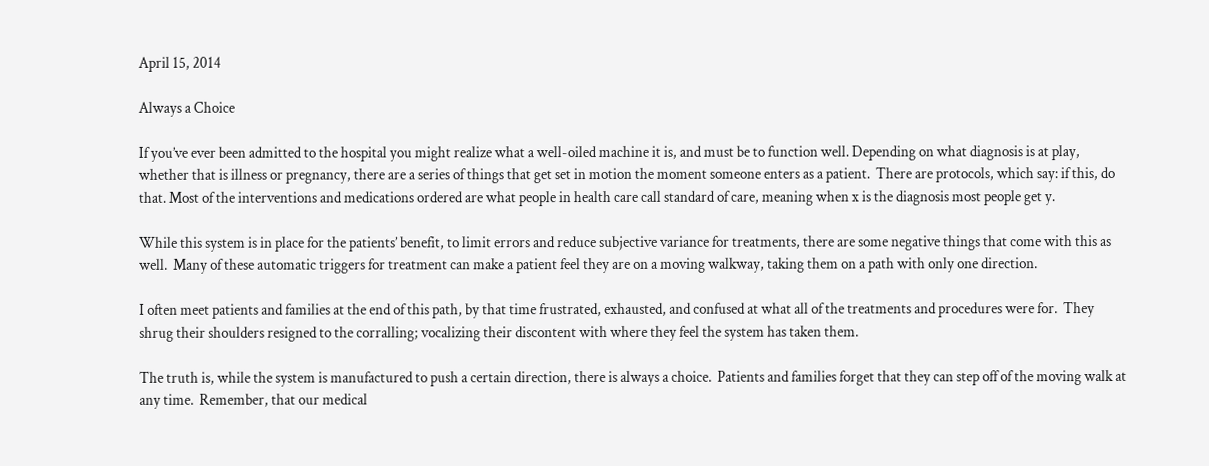April 15, 2014

Always a Choice

If you’ve ever been admitted to the hospital you might realize what a well-oiled machine it is, and must be to function well. Depending on what diagnosis is at play, whether that is illness or pregnancy, there are a series of things that get set in motion the moment someone enters as a patient.  There are protocols, which say: if this, do that. Most of the interventions and medications ordered are what people in health care call standard of care, meaning when x is the diagnosis most people get y.

While this system is in place for the patients’ benefit, to limit errors and reduce subjective variance for treatments, there are some negative things that come with this as well.  Many of these automatic triggers for treatment can make a patient feel they are on a moving walkway, taking them on a path with only one direction.

I often meet patients and families at the end of this path, by that time frustrated, exhausted, and confused at what all of the treatments and procedures were for.  They shrug their shoulders resigned to the corralling; vocalizing their discontent with where they feel the system has taken them.

The truth is, while the system is manufactured to push a certain direction, there is always a choice.  Patients and families forget that they can step off of the moving walk at any time.  Remember, that our medical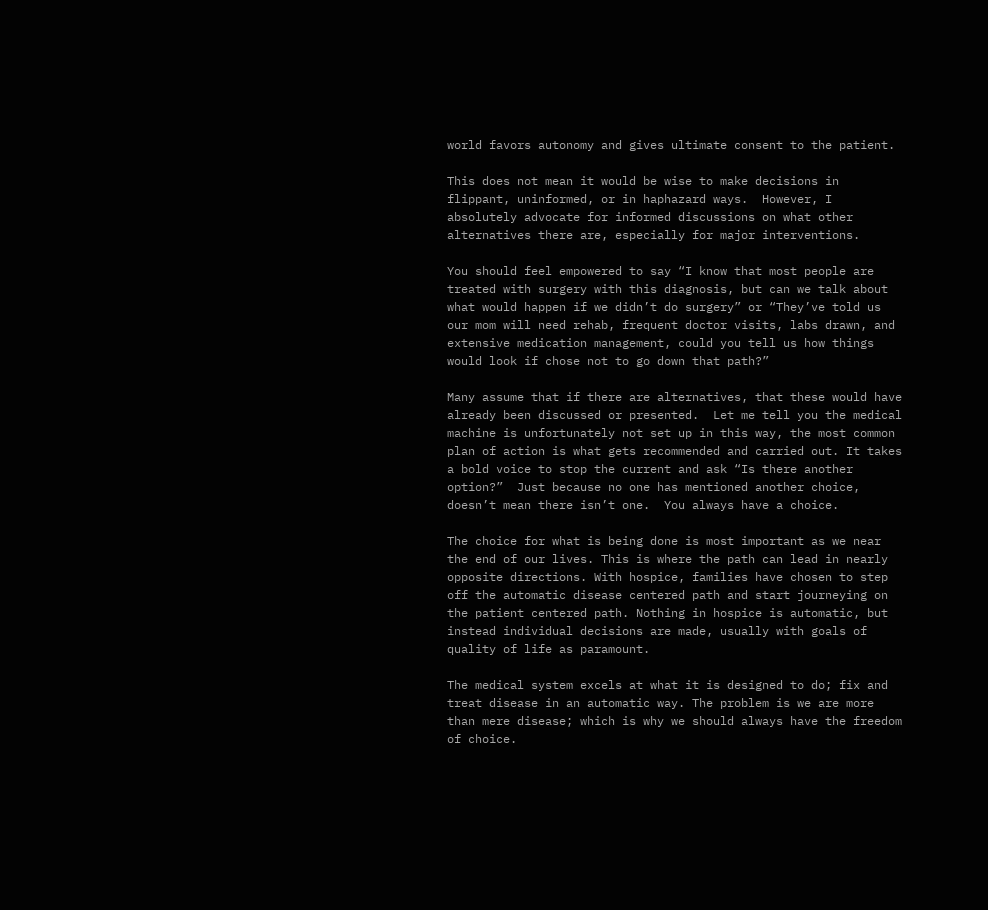world favors autonomy and gives ultimate consent to the patient.

This does not mean it would be wise to make decisions in flippant, uninformed, or in haphazard ways.  However, I absolutely advocate for informed discussions on what other alternatives there are, especially for major interventions.

You should feel empowered to say “I know that most people are treated with surgery with this diagnosis, but can we talk about what would happen if we didn’t do surgery” or “They’ve told us our mom will need rehab, frequent doctor visits, labs drawn, and extensive medication management, could you tell us how things would look if chose not to go down that path?”

Many assume that if there are alternatives, that these would have already been discussed or presented.  Let me tell you the medical machine is unfortunately not set up in this way, the most common plan of action is what gets recommended and carried out. It takes a bold voice to stop the current and ask “Is there another option?”  Just because no one has mentioned another choice, doesn’t mean there isn’t one.  You always have a choice.

The choice for what is being done is most important as we near the end of our lives. This is where the path can lead in nearly opposite directions. With hospice, families have chosen to step off the automatic disease centered path and start journeying on the patient centered path. Nothing in hospice is automatic, but instead individual decisions are made, usually with goals of quality of life as paramount.

The medical system excels at what it is designed to do; fix and treat disease in an automatic way. The problem is we are more than mere disease; which is why we should always have the freedom of choice.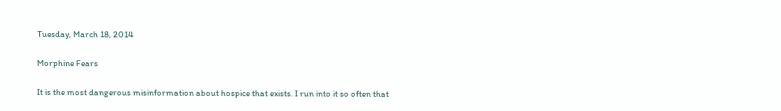Tuesday, March 18, 2014

Morphine Fears

It is the most dangerous misinformation about hospice that exists. I run into it so often that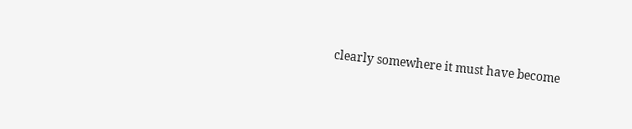clearly somewhere it must have become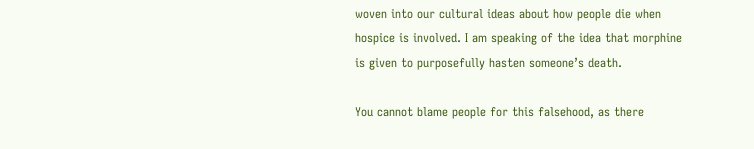woven into our cultural ideas about how people die when hospice is involved. I am speaking of the idea that morphine is given to purposefully hasten someone’s death.

You cannot blame people for this falsehood, as there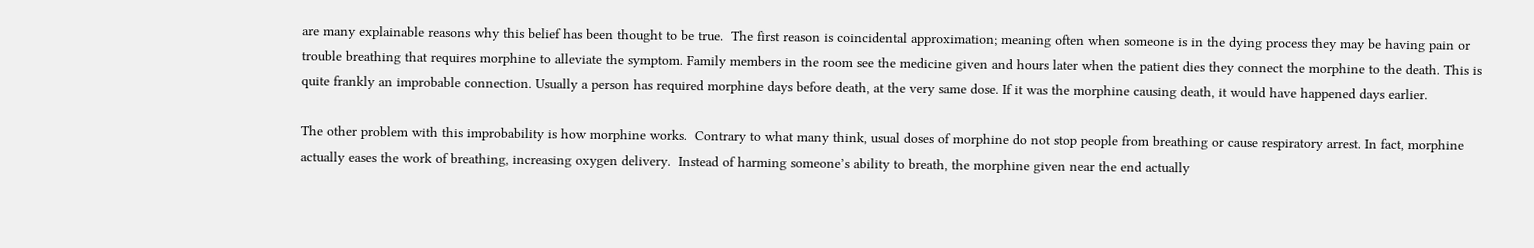are many explainable reasons why this belief has been thought to be true.  The first reason is coincidental approximation; meaning often when someone is in the dying process they may be having pain or trouble breathing that requires morphine to alleviate the symptom. Family members in the room see the medicine given and hours later when the patient dies they connect the morphine to the death. This is quite frankly an improbable connection. Usually a person has required morphine days before death, at the very same dose. If it was the morphine causing death, it would have happened days earlier.

The other problem with this improbability is how morphine works.  Contrary to what many think, usual doses of morphine do not stop people from breathing or cause respiratory arrest. In fact, morphine actually eases the work of breathing, increasing oxygen delivery.  Instead of harming someone’s ability to breath, the morphine given near the end actually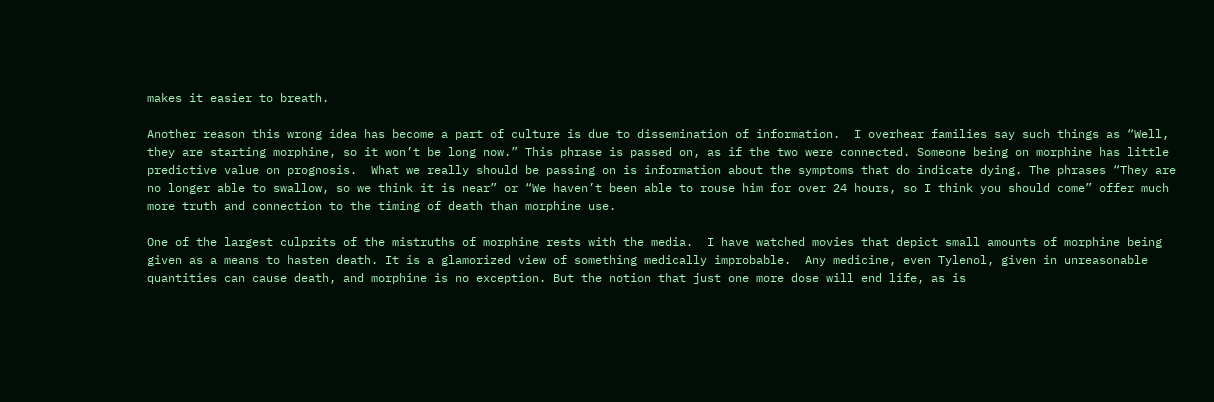makes it easier to breath.

Another reason this wrong idea has become a part of culture is due to dissemination of information.  I overhear families say such things as “Well, they are starting morphine, so it won’t be long now.” This phrase is passed on, as if the two were connected. Someone being on morphine has little predictive value on prognosis.  What we really should be passing on is information about the symptoms that do indicate dying. The phrases “They are no longer able to swallow, so we think it is near” or “We haven’t been able to rouse him for over 24 hours, so I think you should come” offer much more truth and connection to the timing of death than morphine use.

One of the largest culprits of the mistruths of morphine rests with the media.  I have watched movies that depict small amounts of morphine being given as a means to hasten death. It is a glamorized view of something medically improbable.  Any medicine, even Tylenol, given in unreasonable quantities can cause death, and morphine is no exception. But the notion that just one more dose will end life, as is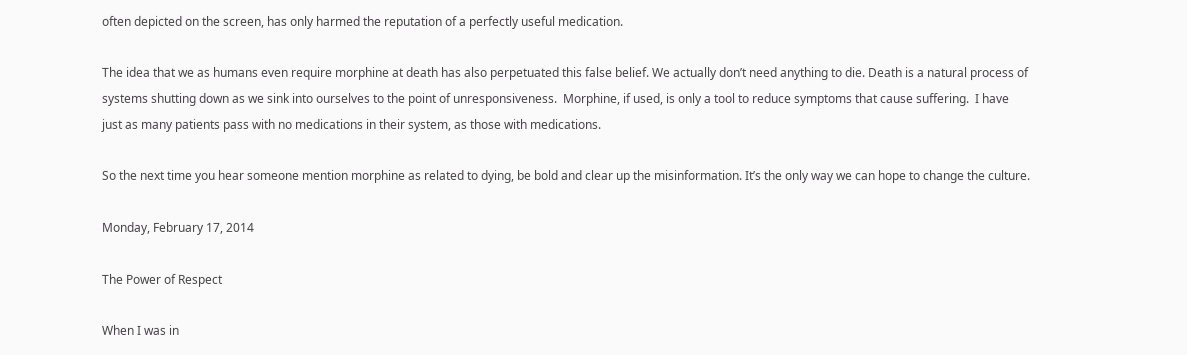often depicted on the screen, has only harmed the reputation of a perfectly useful medication.

The idea that we as humans even require morphine at death has also perpetuated this false belief. We actually don’t need anything to die. Death is a natural process of systems shutting down as we sink into ourselves to the point of unresponsiveness.  Morphine, if used, is only a tool to reduce symptoms that cause suffering.  I have just as many patients pass with no medications in their system, as those with medications.

So the next time you hear someone mention morphine as related to dying, be bold and clear up the misinformation. It’s the only way we can hope to change the culture.

Monday, February 17, 2014

The Power of Respect

When I was in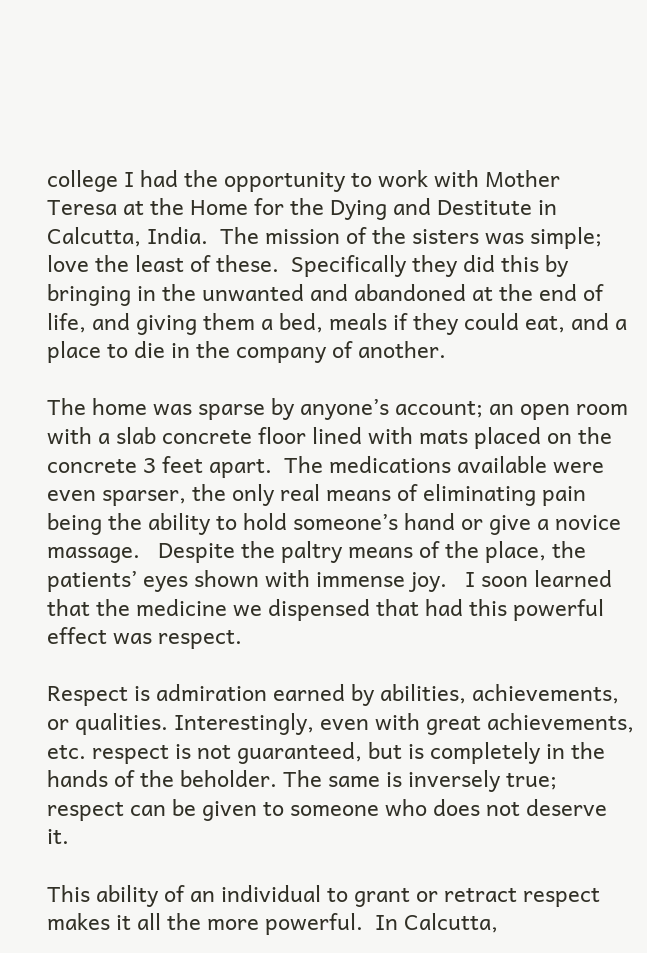college I had the opportunity to work with Mother Teresa at the Home for the Dying and Destitute in Calcutta, India.  The mission of the sisters was simple; love the least of these.  Specifically they did this by bringing in the unwanted and abandoned at the end of life, and giving them a bed, meals if they could eat, and a place to die in the company of another.

The home was sparse by anyone’s account; an open room with a slab concrete floor lined with mats placed on the concrete 3 feet apart.  The medications available were even sparser, the only real means of eliminating pain being the ability to hold someone’s hand or give a novice massage.   Despite the paltry means of the place, the patients’ eyes shown with immense joy.   I soon learned that the medicine we dispensed that had this powerful effect was respect.

Respect is admiration earned by abilities, achievements, or qualities. Interestingly, even with great achievements, etc. respect is not guaranteed, but is completely in the hands of the beholder. The same is inversely true; respect can be given to someone who does not deserve it.

This ability of an individual to grant or retract respect makes it all the more powerful.  In Calcutta,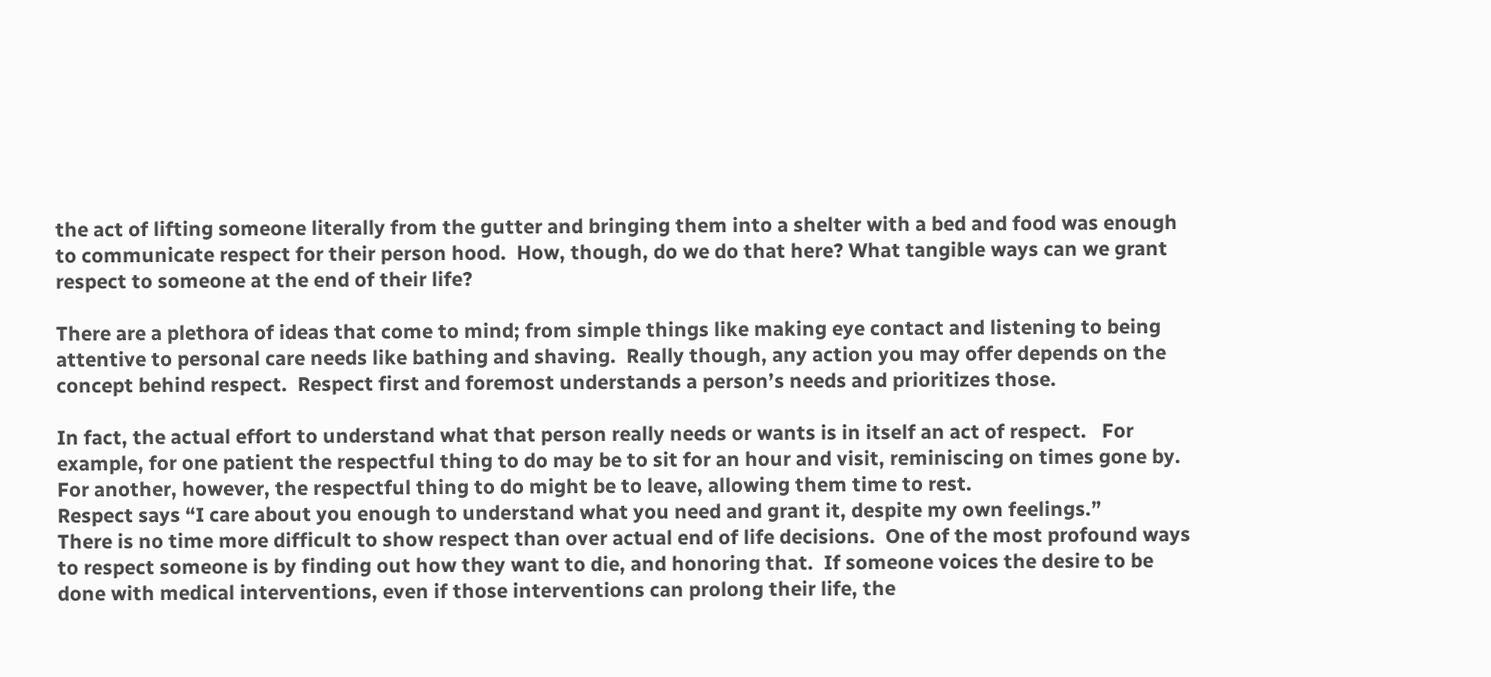the act of lifting someone literally from the gutter and bringing them into a shelter with a bed and food was enough to communicate respect for their person hood.  How, though, do we do that here? What tangible ways can we grant respect to someone at the end of their life?

There are a plethora of ideas that come to mind; from simple things like making eye contact and listening to being attentive to personal care needs like bathing and shaving.  Really though, any action you may offer depends on the concept behind respect.  Respect first and foremost understands a person’s needs and prioritizes those.

In fact, the actual effort to understand what that person really needs or wants is in itself an act of respect.   For example, for one patient the respectful thing to do may be to sit for an hour and visit, reminiscing on times gone by. For another, however, the respectful thing to do might be to leave, allowing them time to rest.
Respect says “I care about you enough to understand what you need and grant it, despite my own feelings.”
There is no time more difficult to show respect than over actual end of life decisions.  One of the most profound ways to respect someone is by finding out how they want to die, and honoring that.  If someone voices the desire to be done with medical interventions, even if those interventions can prolong their life, the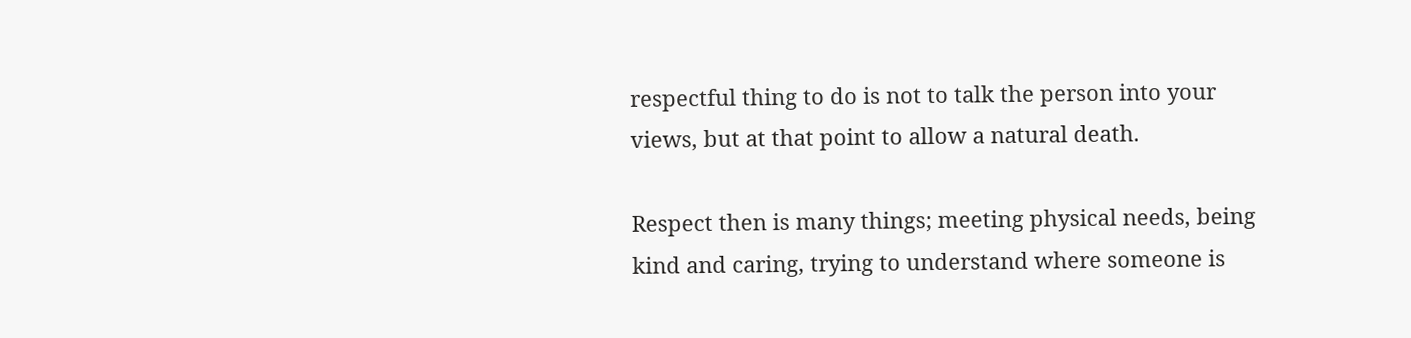respectful thing to do is not to talk the person into your views, but at that point to allow a natural death.

Respect then is many things; meeting physical needs, being kind and caring, trying to understand where someone is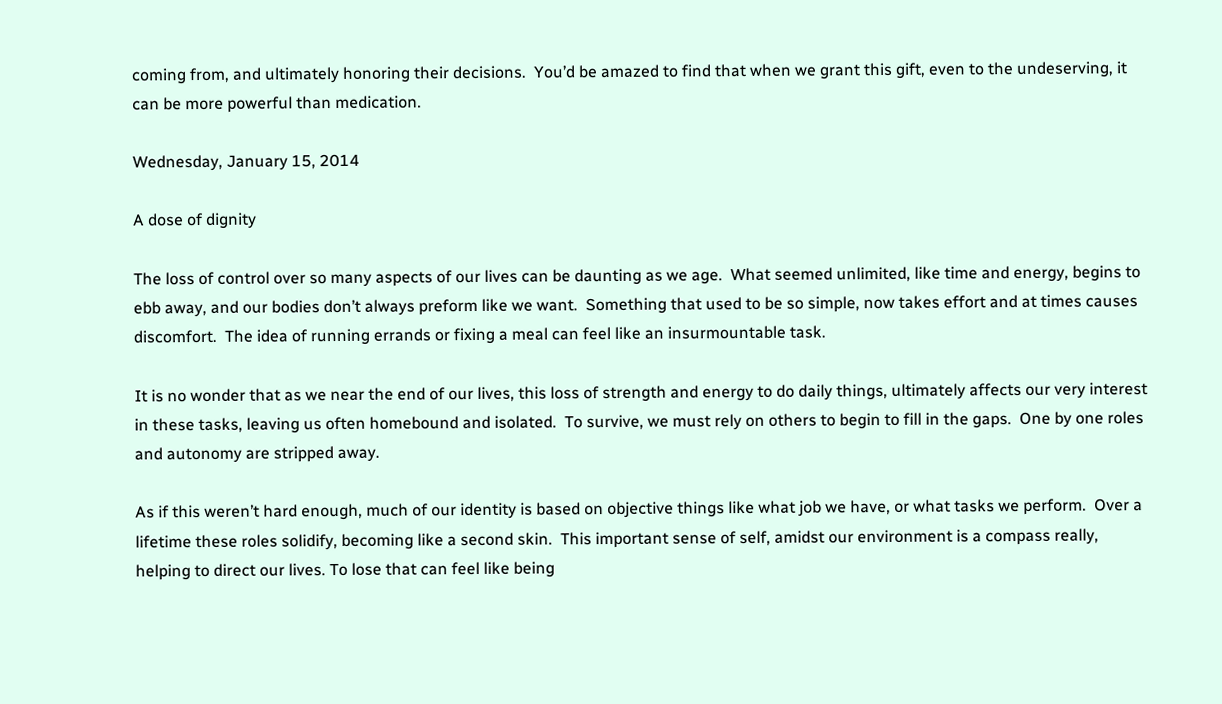coming from, and ultimately honoring their decisions.  You’d be amazed to find that when we grant this gift, even to the undeserving, it can be more powerful than medication.

Wednesday, January 15, 2014

A dose of dignity

The loss of control over so many aspects of our lives can be daunting as we age.  What seemed unlimited, like time and energy, begins to ebb away, and our bodies don’t always preform like we want.  Something that used to be so simple, now takes effort and at times causes discomfort.  The idea of running errands or fixing a meal can feel like an insurmountable task.

It is no wonder that as we near the end of our lives, this loss of strength and energy to do daily things, ultimately affects our very interest in these tasks, leaving us often homebound and isolated.  To survive, we must rely on others to begin to fill in the gaps.  One by one roles and autonomy are stripped away.

As if this weren’t hard enough, much of our identity is based on objective things like what job we have, or what tasks we perform.  Over a lifetime these roles solidify, becoming like a second skin.  This important sense of self, amidst our environment is a compass really, helping to direct our lives. To lose that can feel like being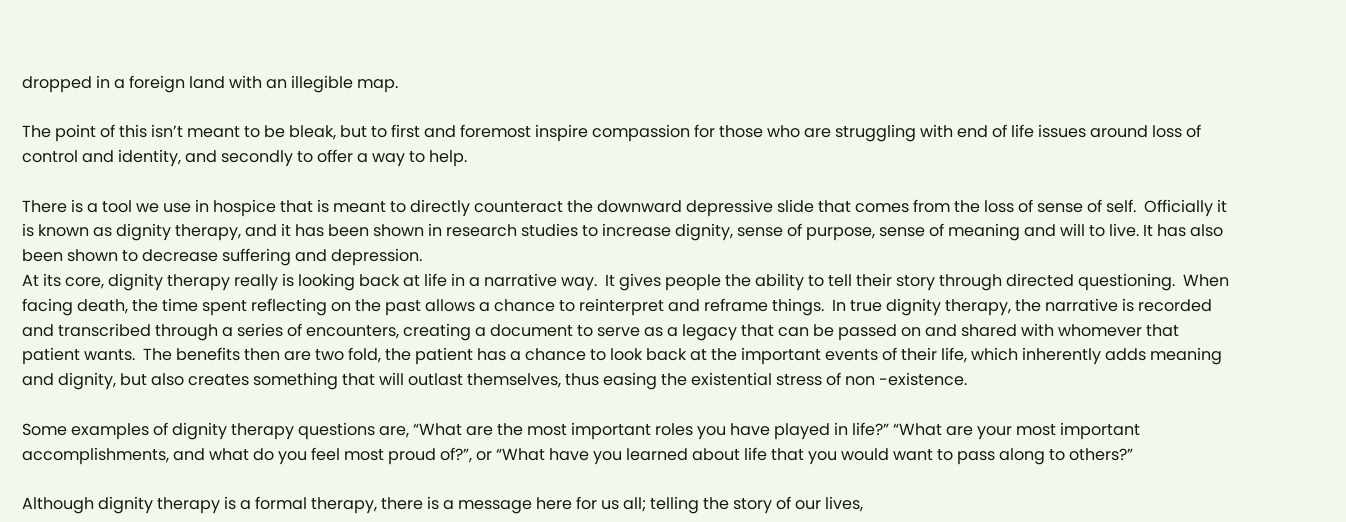dropped in a foreign land with an illegible map.

The point of this isn’t meant to be bleak, but to first and foremost inspire compassion for those who are struggling with end of life issues around loss of control and identity, and secondly to offer a way to help.

There is a tool we use in hospice that is meant to directly counteract the downward depressive slide that comes from the loss of sense of self.  Officially it is known as dignity therapy, and it has been shown in research studies to increase dignity, sense of purpose, sense of meaning and will to live. It has also been shown to decrease suffering and depression.
At its core, dignity therapy really is looking back at life in a narrative way.  It gives people the ability to tell their story through directed questioning.  When facing death, the time spent reflecting on the past allows a chance to reinterpret and reframe things.  In true dignity therapy, the narrative is recorded and transcribed through a series of encounters, creating a document to serve as a legacy that can be passed on and shared with whomever that patient wants.  The benefits then are two fold, the patient has a chance to look back at the important events of their life, which inherently adds meaning and dignity, but also creates something that will outlast themselves, thus easing the existential stress of non -existence.

Some examples of dignity therapy questions are, “What are the most important roles you have played in life?” “What are your most important accomplishments, and what do you feel most proud of?”, or “What have you learned about life that you would want to pass along to others?”

Although dignity therapy is a formal therapy, there is a message here for us all; telling the story of our lives,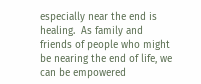especially near the end is healing.  As family and friends of people who might be nearing the end of life, we can be empowered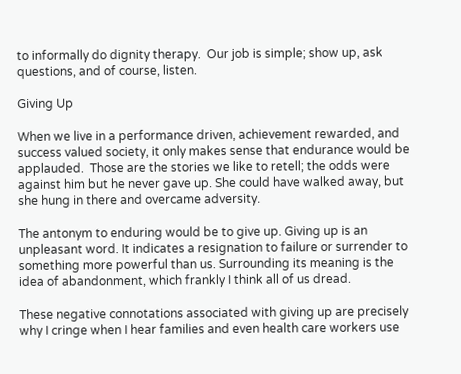to informally do dignity therapy.  Our job is simple; show up, ask questions, and of course, listen.

Giving Up

When we live in a performance driven, achievement rewarded, and success valued society, it only makes sense that endurance would be applauded.  Those are the stories we like to retell; the odds were against him but he never gave up. She could have walked away, but she hung in there and overcame adversity.

The antonym to enduring would be to give up. Giving up is an unpleasant word. It indicates a resignation to failure or surrender to something more powerful than us. Surrounding its meaning is the idea of abandonment, which frankly I think all of us dread.

These negative connotations associated with giving up are precisely why I cringe when I hear families and even health care workers use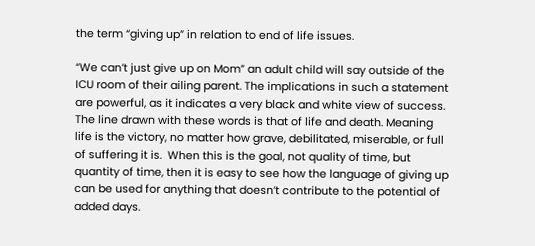the term “giving up” in relation to end of life issues.

“We can’t just give up on Mom” an adult child will say outside of the ICU room of their ailing parent. The implications in such a statement are powerful, as it indicates a very black and white view of success. The line drawn with these words is that of life and death. Meaning life is the victory, no matter how grave, debilitated, miserable, or full of suffering it is.  When this is the goal, not quality of time, but quantity of time, then it is easy to see how the language of giving up can be used for anything that doesn’t contribute to the potential of added days.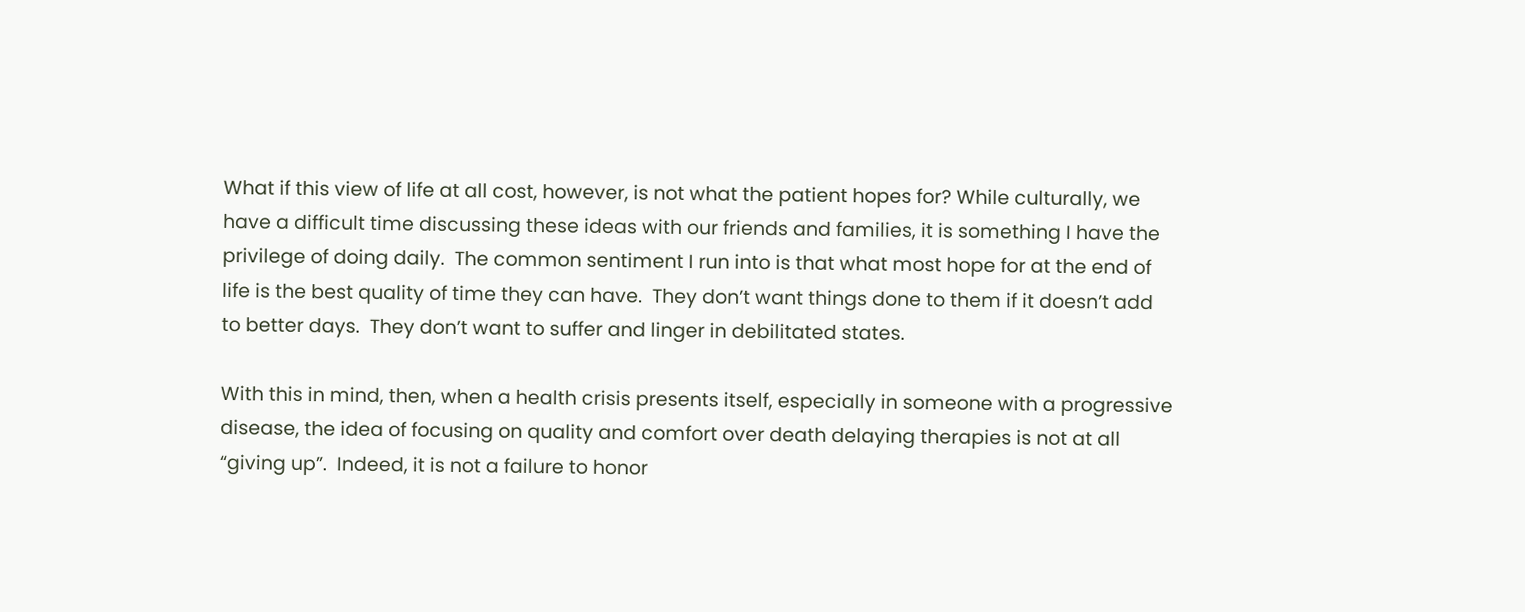What if this view of life at all cost, however, is not what the patient hopes for? While culturally, we have a difficult time discussing these ideas with our friends and families, it is something I have the privilege of doing daily.  The common sentiment I run into is that what most hope for at the end of life is the best quality of time they can have.  They don’t want things done to them if it doesn’t add to better days.  They don’t want to suffer and linger in debilitated states.

With this in mind, then, when a health crisis presents itself, especially in someone with a progressive disease, the idea of focusing on quality and comfort over death delaying therapies is not at all “giving up”.  Indeed, it is not a failure to honor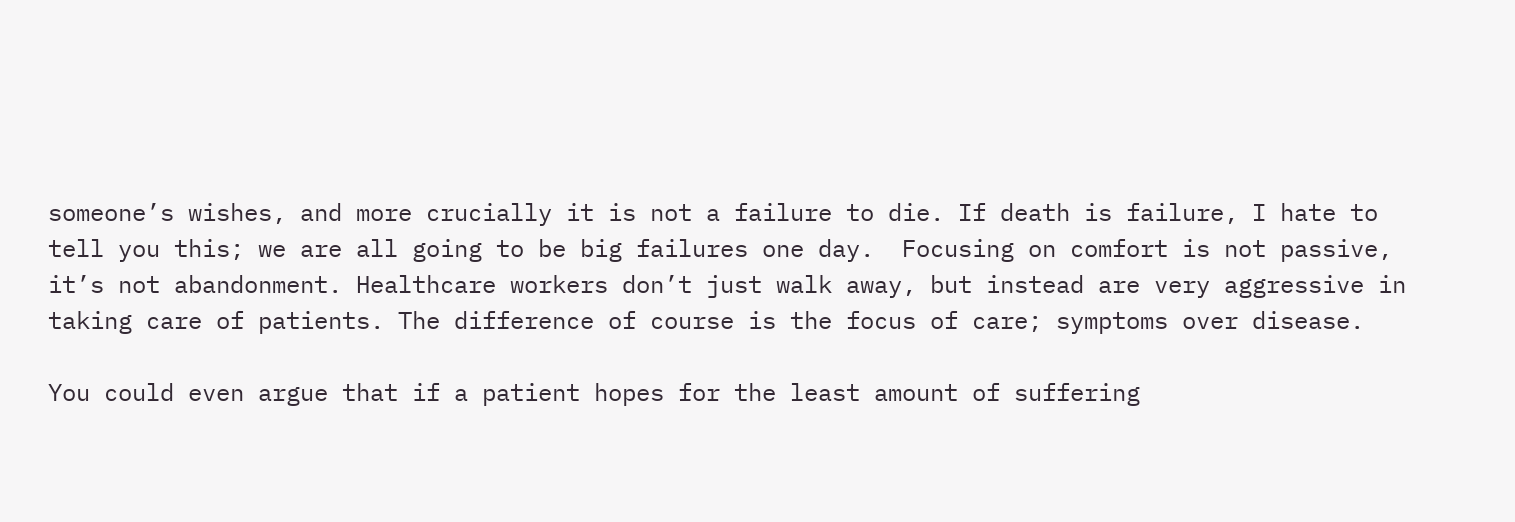someone’s wishes, and more crucially it is not a failure to die. If death is failure, I hate to tell you this; we are all going to be big failures one day.  Focusing on comfort is not passive, it’s not abandonment. Healthcare workers don’t just walk away, but instead are very aggressive in taking care of patients. The difference of course is the focus of care; symptoms over disease.

You could even argue that if a patient hopes for the least amount of suffering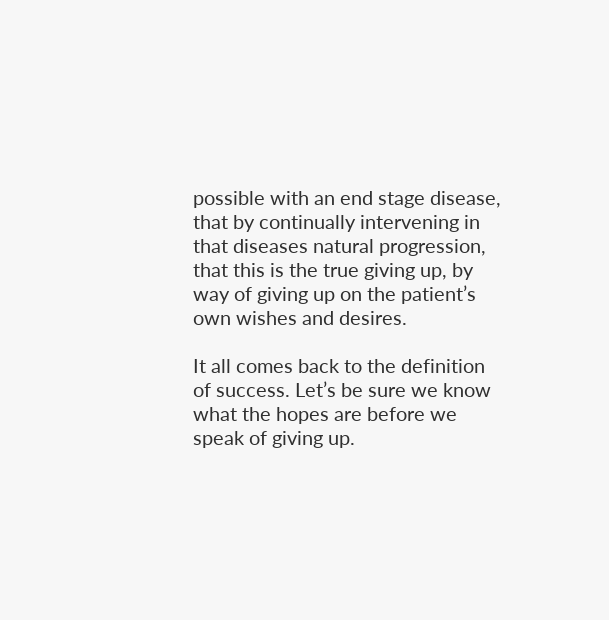possible with an end stage disease, that by continually intervening in that diseases natural progression, that this is the true giving up, by way of giving up on the patient’s own wishes and desires.

It all comes back to the definition of success. Let’s be sure we know what the hopes are before we speak of giving up.